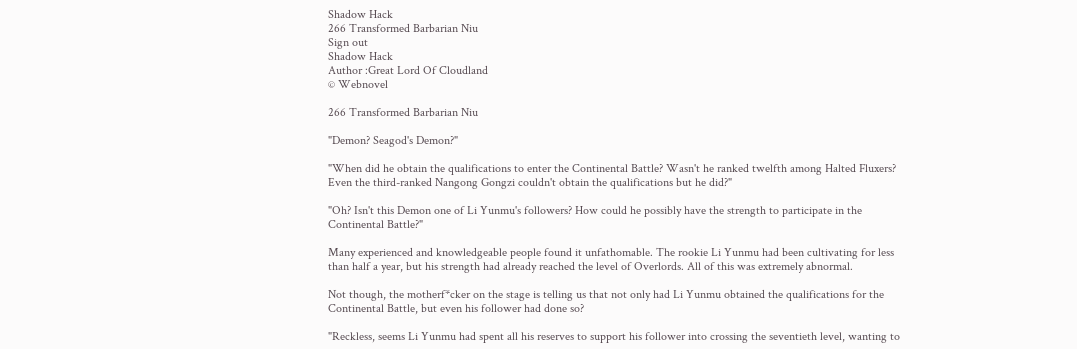Shadow Hack
266 Transformed Barbarian Niu
Sign out
Shadow Hack
Author :Great Lord Of Cloudland
© Webnovel

266 Transformed Barbarian Niu

"Demon? Seagod's Demon?"

"When did he obtain the qualifications to enter the Continental Battle? Wasn't he ranked twelfth among Halted Fluxers? Even the third-ranked Nangong Gongzi couldn't obtain the qualifications but he did?"

"Oh? Isn't this Demon one of Li Yunmu's followers? How could he possibly have the strength to participate in the Continental Battle?"

Many experienced and knowledgeable people found it unfathomable. The rookie Li Yunmu had been cultivating for less than half a year, but his strength had already reached the level of Overlords. All of this was extremely abnormal.

Not though, the motherf*cker on the stage is telling us that not only had Li Yunmu obtained the qualifications for the Continental Battle, but even his follower had done so?

"Reckless, seems Li Yunmu had spent all his reserves to support his follower into crossing the seventieth level, wanting to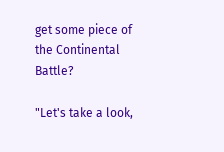get some piece of the Continental Battle?

"Let's take a look,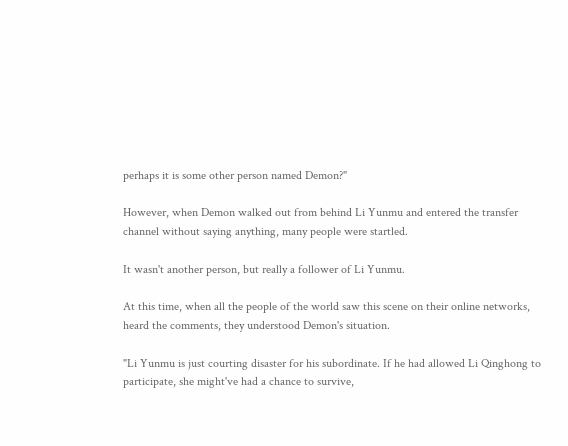perhaps it is some other person named Demon?"

However, when Demon walked out from behind Li Yunmu and entered the transfer channel without saying anything, many people were startled.

It wasn't another person, but really a follower of Li Yunmu.

At this time, when all the people of the world saw this scene on their online networks, heard the comments, they understood Demon's situation.

"Li Yunmu is just courting disaster for his subordinate. If he had allowed Li Qinghong to participate, she might've had a chance to survive,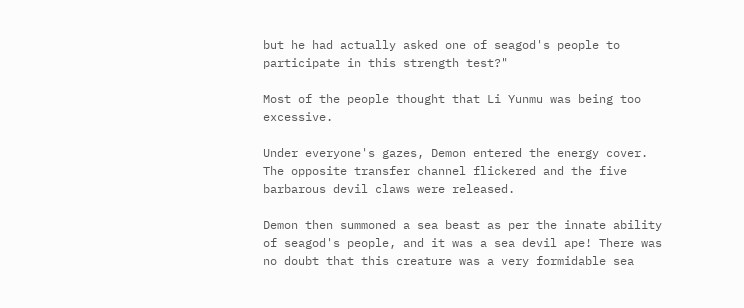but he had actually asked one of seagod's people to participate in this strength test?"

Most of the people thought that Li Yunmu was being too excessive.

Under everyone's gazes, Demon entered the energy cover. The opposite transfer channel flickered and the five barbarous devil claws were released.

Demon then summoned a sea beast as per the innate ability of seagod's people, and it was a sea devil ape! There was no doubt that this creature was a very formidable sea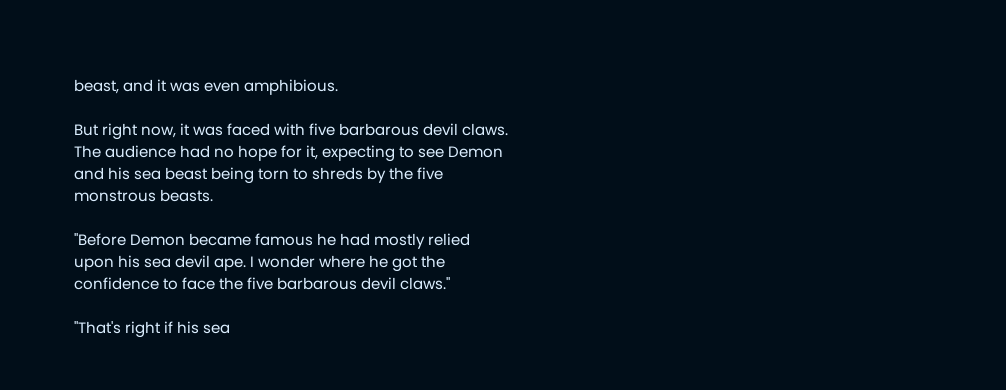beast, and it was even amphibious.

But right now, it was faced with five barbarous devil claws. The audience had no hope for it, expecting to see Demon and his sea beast being torn to shreds by the five monstrous beasts.

"Before Demon became famous he had mostly relied upon his sea devil ape. I wonder where he got the confidence to face the five barbarous devil claws."

"That's right if his sea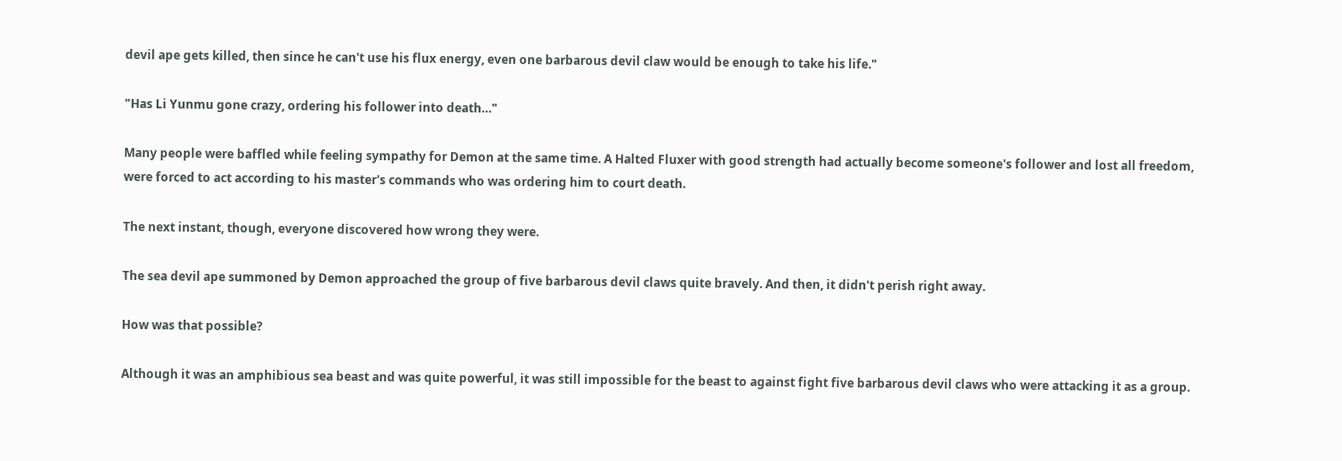devil ape gets killed, then since he can't use his flux energy, even one barbarous devil claw would be enough to take his life."

"Has Li Yunmu gone crazy, ordering his follower into death…"

Many people were baffled while feeling sympathy for Demon at the same time. A Halted Fluxer with good strength had actually become someone's follower and lost all freedom, were forced to act according to his master's commands who was ordering him to court death.

The next instant, though, everyone discovered how wrong they were.

The sea devil ape summoned by Demon approached the group of five barbarous devil claws quite bravely. And then, it didn't perish right away.

How was that possible?

Although it was an amphibious sea beast and was quite powerful, it was still impossible for the beast to against fight five barbarous devil claws who were attacking it as a group.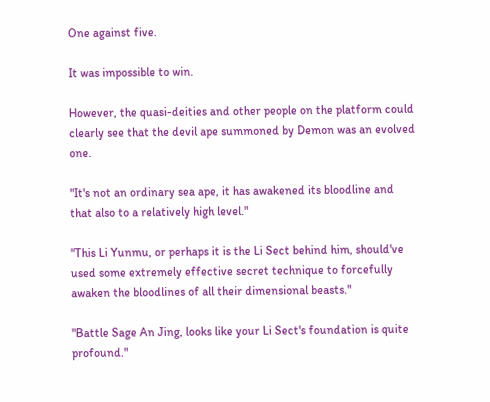One against five.

It was impossible to win.

However, the quasi-deities and other people on the platform could clearly see that the devil ape summoned by Demon was an evolved one.

"It's not an ordinary sea ape, it has awakened its bloodline and that also to a relatively high level."

"This Li Yunmu, or perhaps it is the Li Sect behind him, should've used some extremely effective secret technique to forcefully awaken the bloodlines of all their dimensional beasts."

"Battle Sage An Jing, looks like your Li Sect's foundation is quite profound."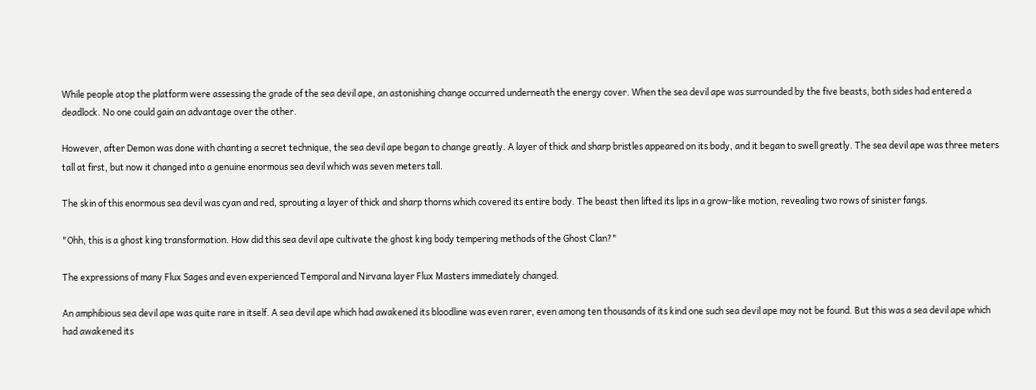While people atop the platform were assessing the grade of the sea devil ape, an astonishing change occurred underneath the energy cover. When the sea devil ape was surrounded by the five beasts, both sides had entered a deadlock. No one could gain an advantage over the other.

However, after Demon was done with chanting a secret technique, the sea devil ape began to change greatly. A layer of thick and sharp bristles appeared on its body, and it began to swell greatly. The sea devil ape was three meters tall at first, but now it changed into a genuine enormous sea devil which was seven meters tall.

The skin of this enormous sea devil was cyan and red, sprouting a layer of thick and sharp thorns which covered its entire body. The beast then lifted its lips in a grow-like motion, revealing two rows of sinister fangs.

"Ohh, this is a ghost king transformation. How did this sea devil ape cultivate the ghost king body tempering methods of the Ghost Clan?"

The expressions of many Flux Sages and even experienced Temporal and Nirvana layer Flux Masters immediately changed.

An amphibious sea devil ape was quite rare in itself. A sea devil ape which had awakened its bloodline was even rarer, even among ten thousands of its kind one such sea devil ape may not be found. But this was a sea devil ape which had awakened its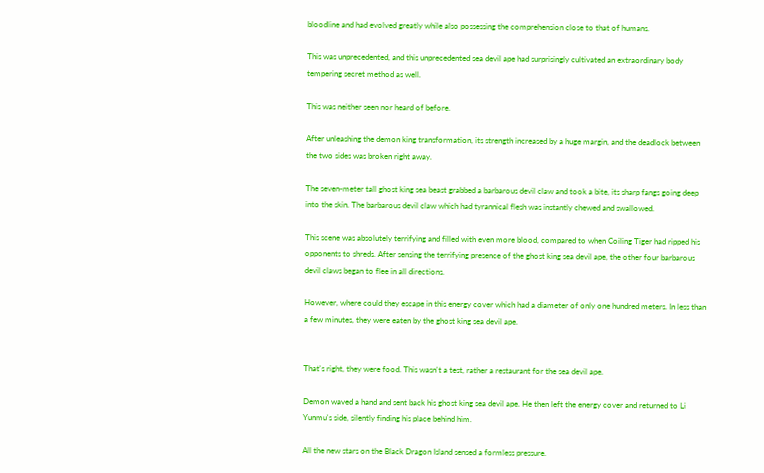bloodline and had evolved greatly while also possessing the comprehension close to that of humans.

This was unprecedented, and this unprecedented sea devil ape had surprisingly cultivated an extraordinary body tempering secret method as well.

This was neither seen nor heard of before.

After unleashing the demon king transformation, its strength increased by a huge margin, and the deadlock between the two sides was broken right away.

The seven-meter tall ghost king sea beast grabbed a barbarous devil claw and took a bite, its sharp fangs going deep into the skin. The barbarous devil claw which had tyrannical flesh was instantly chewed and swallowed.

This scene was absolutely terrifying and filled with even more blood, compared to when Coiling Tiger had ripped his opponents to shreds. After sensing the terrifying presence of the ghost king sea devil ape, the other four barbarous devil claws began to flee in all directions.

However, where could they escape in this energy cover which had a diameter of only one hundred meters. In less than a few minutes, they were eaten by the ghost king sea devil ape.


That's right, they were food. This wasn't a test, rather a restaurant for the sea devil ape.

Demon waved a hand and sent back his ghost king sea devil ape. He then left the energy cover and returned to Li Yunmu's side, silently finding his place behind him.

All the new stars on the Black Dragon Island sensed a formless pressure.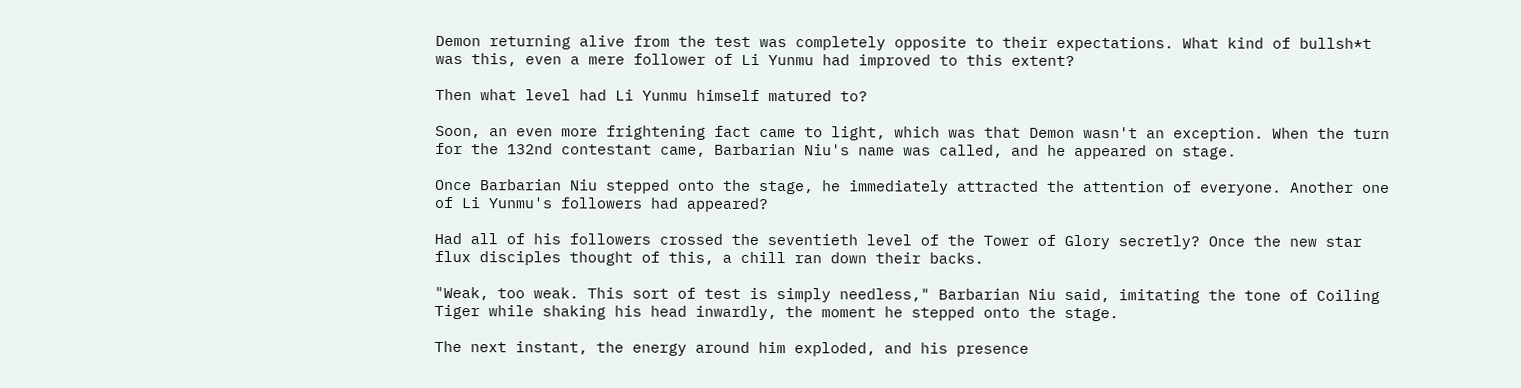Demon returning alive from the test was completely opposite to their expectations. What kind of bullsh*t was this, even a mere follower of Li Yunmu had improved to this extent?

Then what level had Li Yunmu himself matured to?

Soon, an even more frightening fact came to light, which was that Demon wasn't an exception. When the turn for the 132nd contestant came, Barbarian Niu's name was called, and he appeared on stage.

Once Barbarian Niu stepped onto the stage, he immediately attracted the attention of everyone. Another one of Li Yunmu's followers had appeared?

Had all of his followers crossed the seventieth level of the Tower of Glory secretly? Once the new star flux disciples thought of this, a chill ran down their backs.

"Weak, too weak. This sort of test is simply needless," Barbarian Niu said, imitating the tone of Coiling Tiger while shaking his head inwardly, the moment he stepped onto the stage.

The next instant, the energy around him exploded, and his presence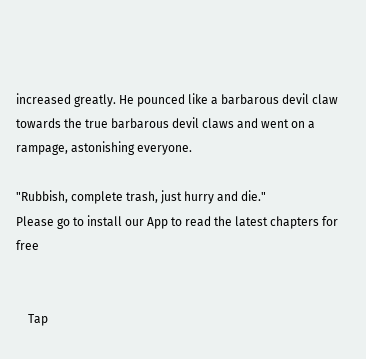increased greatly. He pounced like a barbarous devil claw towards the true barbarous devil claws and went on a rampage, astonishing everyone.

"Rubbish, complete trash, just hurry and die."
Please go to install our App to read the latest chapters for free


    Tap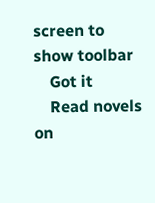screen to show toolbar
    Got it
    Read novels on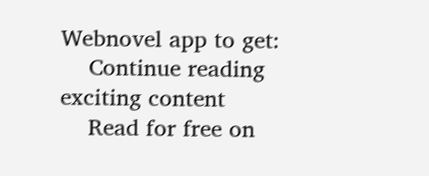Webnovel app to get:
    Continue reading exciting content
    Read for free on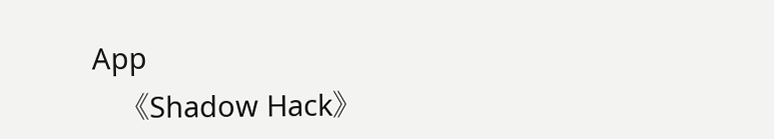App
    《Shadow Hack》